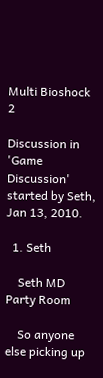Multi Bioshock 2

Discussion in 'Game Discussion' started by Seth, Jan 13, 2010.

  1. Seth

    Seth MD Party Room

    So anyone else picking up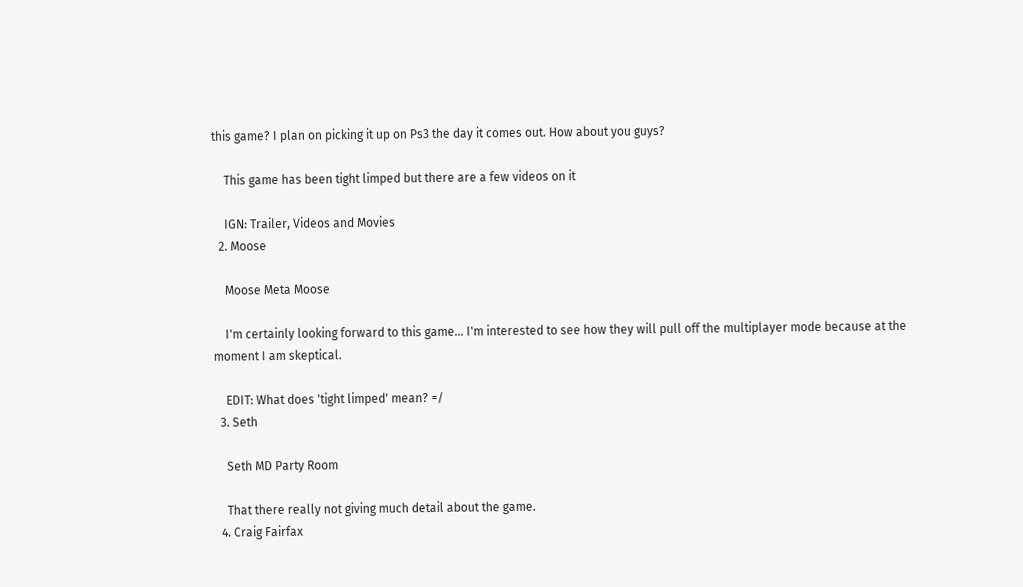this game? I plan on picking it up on Ps3 the day it comes out. How about you guys?

    This game has been tight limped but there are a few videos on it

    IGN: Trailer, Videos and Movies
  2. Moose

    Moose Meta Moose

    I'm certainly looking forward to this game... I'm interested to see how they will pull off the multiplayer mode because at the moment I am skeptical.

    EDIT: What does 'tight limped' mean? =/
  3. Seth

    Seth MD Party Room

    That there really not giving much detail about the game.
  4. Craig Fairfax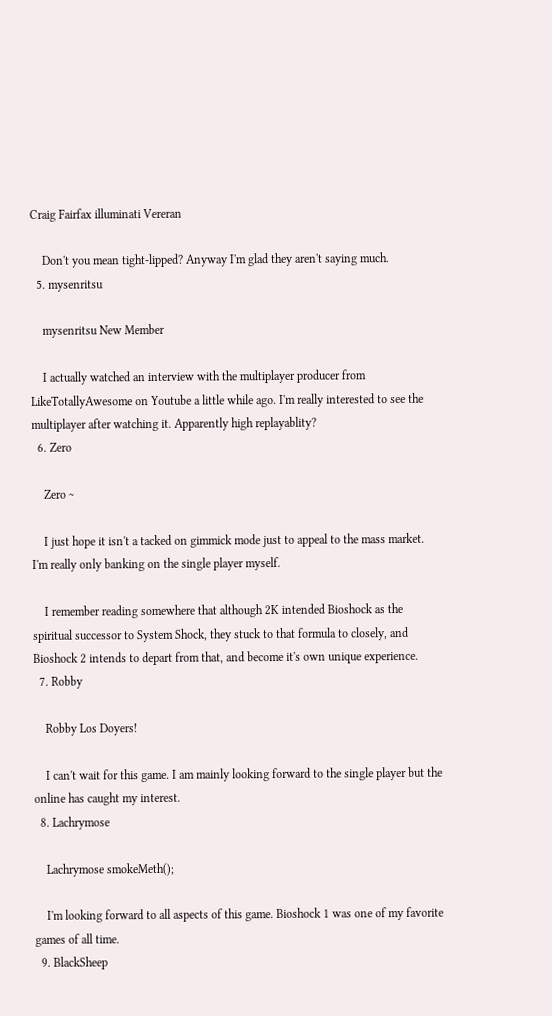Craig Fairfax illuminati Vereran

    Don't you mean tight-lipped? Anyway I'm glad they aren't saying much.
  5. mysenritsu

    mysenritsu New Member

    I actually watched an interview with the multiplayer producer from LikeTotallyAwesome on Youtube a little while ago. I'm really interested to see the multiplayer after watching it. Apparently high replayablity?
  6. Zero

    Zero ~

    I just hope it isn't a tacked on gimmick mode just to appeal to the mass market. I'm really only banking on the single player myself.

    I remember reading somewhere that although 2K intended Bioshock as the spiritual successor to System Shock, they stuck to that formula to closely, and Bioshock 2 intends to depart from that, and become it's own unique experience.
  7. Robby

    Robby Los Doyers!

    I can't wait for this game. I am mainly looking forward to the single player but the online has caught my interest.
  8. Lachrymose

    Lachrymose smokeMeth();

    I'm looking forward to all aspects of this game. Bioshock 1 was one of my favorite games of all time.
  9. BlackSheep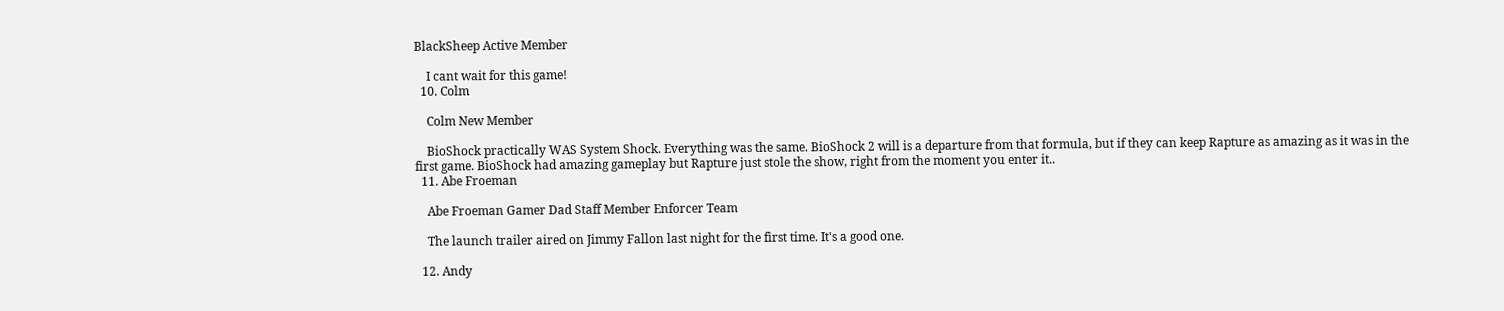BlackSheep Active Member

    I cant wait for this game!
  10. Colm

    Colm New Member

    BioShock practically WAS System Shock. Everything was the same. BioShock 2 will is a departure from that formula, but if they can keep Rapture as amazing as it was in the first game. BioShock had amazing gameplay but Rapture just stole the show, right from the moment you enter it..
  11. Abe Froeman

    Abe Froeman Gamer Dad Staff Member Enforcer Team

    The launch trailer aired on Jimmy Fallon last night for the first time. It's a good one.

  12. Andy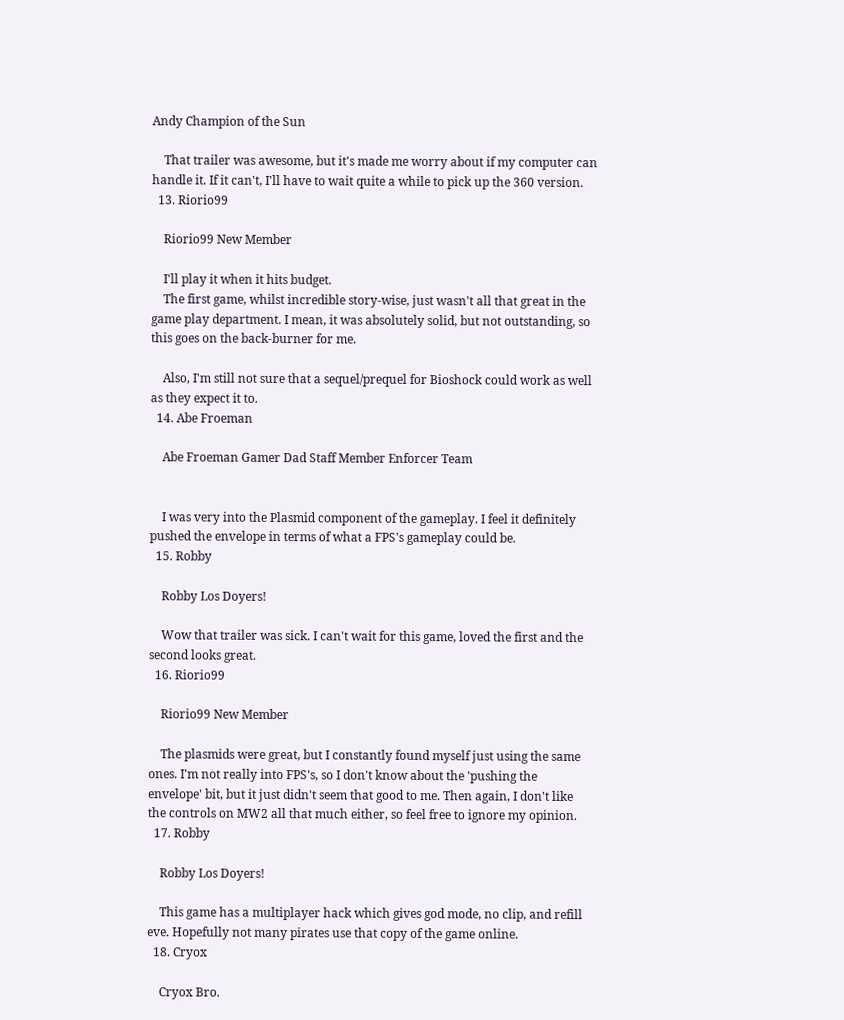Andy Champion of the Sun

    That trailer was awesome, but it's made me worry about if my computer can handle it. If it can't, I'll have to wait quite a while to pick up the 360 version.
  13. Riorio99

    Riorio99 New Member

    I'll play it when it hits budget.
    The first game, whilst incredible story-wise, just wasn't all that great in the game play department. I mean, it was absolutely solid, but not outstanding, so this goes on the back-burner for me.

    Also, I'm still not sure that a sequel/prequel for Bioshock could work as well as they expect it to.
  14. Abe Froeman

    Abe Froeman Gamer Dad Staff Member Enforcer Team


    I was very into the Plasmid component of the gameplay. I feel it definitely pushed the envelope in terms of what a FPS's gameplay could be.
  15. Robby

    Robby Los Doyers!

    Wow that trailer was sick. I can't wait for this game, loved the first and the second looks great.
  16. Riorio99

    Riorio99 New Member

    The plasmids were great, but I constantly found myself just using the same ones. I'm not really into FPS's, so I don't know about the 'pushing the envelope' bit, but it just didn't seem that good to me. Then again, I don't like the controls on MW2 all that much either, so feel free to ignore my opinion.
  17. Robby

    Robby Los Doyers!

    This game has a multiplayer hack which gives god mode, no clip, and refill eve. Hopefully not many pirates use that copy of the game online.
  18. Cryox

    Cryox Bro.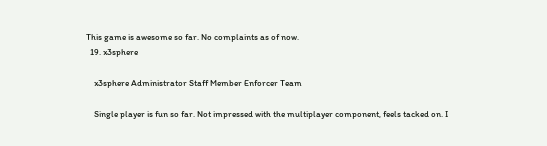This game is awesome so far. No complaints as of now.
  19. x3sphere

    x3sphere Administrator Staff Member Enforcer Team

    Single player is fun so far. Not impressed with the multiplayer component, feels tacked on. I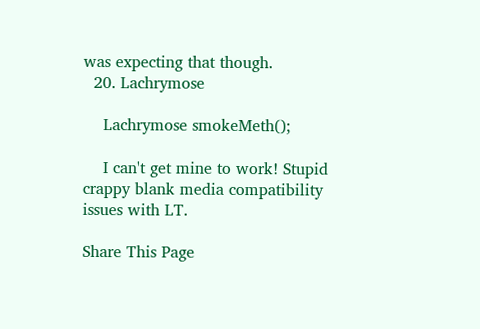was expecting that though.
  20. Lachrymose

    Lachrymose smokeMeth();

    I can't get mine to work! Stupid crappy blank media compatibility issues with LT.

Share This Page